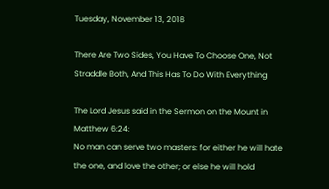Tuesday, November 13, 2018

There Are Two Sides, You Have To Choose One, Not Straddle Both, And This Has To Do With Everything

The Lord Jesus said in the Sermon on the Mount in Matthew 6:24:
No man can serve two masters: for either he will hate the one, and love the other; or else he will hold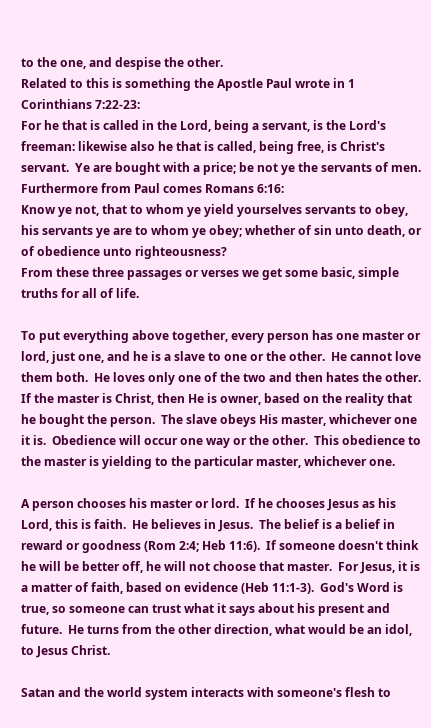to the one, and despise the other.
Related to this is something the Apostle Paul wrote in 1 Corinthians 7:22-23:
For he that is called in the Lord, being a servant, is the Lord's freeman: likewise also he that is called, being free, is Christ's servant.  Ye are bought with a price; be not ye the servants of men.
Furthermore from Paul comes Romans 6:16:
Know ye not, that to whom ye yield yourselves servants to obey, his servants ye are to whom ye obey; whether of sin unto death, or of obedience unto righteousness?
From these three passages or verses we get some basic, simple truths for all of life.

To put everything above together, every person has one master or lord, just one, and he is a slave to one or the other.  He cannot love them both.  He loves only one of the two and then hates the other.  If the master is Christ, then He is owner, based on the reality that he bought the person.  The slave obeys His master, whichever one it is.  Obedience will occur one way or the other.  This obedience to the master is yielding to the particular master, whichever one.

A person chooses his master or lord.  If he chooses Jesus as his Lord, this is faith.  He believes in Jesus.  The belief is a belief in reward or goodness (Rom 2:4; Heb 11:6).  If someone doesn't think he will be better off, he will not choose that master.  For Jesus, it is a matter of faith, based on evidence (Heb 11:1-3).  God's Word is true, so someone can trust what it says about his present and future.  He turns from the other direction, what would be an idol, to Jesus Christ.

Satan and the world system interacts with someone's flesh to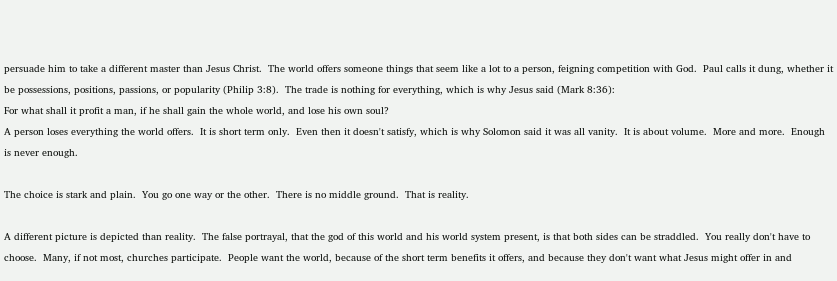persuade him to take a different master than Jesus Christ.  The world offers someone things that seem like a lot to a person, feigning competition with God.  Paul calls it dung, whether it be possessions, positions, passions, or popularity (Philip 3:8).  The trade is nothing for everything, which is why Jesus said (Mark 8:36):
For what shall it profit a man, if he shall gain the whole world, and lose his own soul?
A person loses everything the world offers.  It is short term only.  Even then it doesn't satisfy, which is why Solomon said it was all vanity.  It is about volume.  More and more.  Enough is never enough.

The choice is stark and plain.  You go one way or the other.  There is no middle ground.  That is reality.

A different picture is depicted than reality.  The false portrayal, that the god of this world and his world system present, is that both sides can be straddled.  You really don't have to choose.  Many, if not most, churches participate.  People want the world, because of the short term benefits it offers, and because they don't want what Jesus might offer in and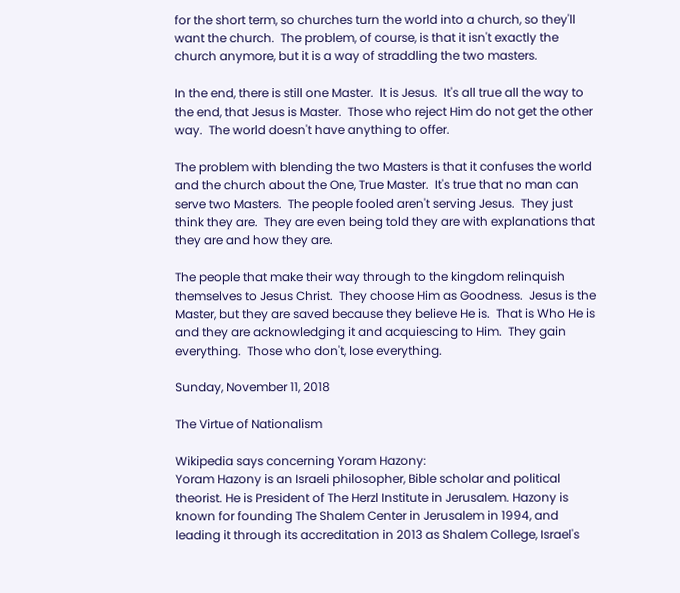for the short term, so churches turn the world into a church, so they'll want the church.  The problem, of course, is that it isn't exactly the church anymore, but it is a way of straddling the two masters.

In the end, there is still one Master.  It is Jesus.  It's all true all the way to the end, that Jesus is Master.  Those who reject Him do not get the other way.  The world doesn't have anything to offer.

The problem with blending the two Masters is that it confuses the world and the church about the One, True Master.  It's true that no man can serve two Masters.  The people fooled aren't serving Jesus.  They just think they are.  They are even being told they are with explanations that they are and how they are.

The people that make their way through to the kingdom relinquish themselves to Jesus Christ.  They choose Him as Goodness.  Jesus is the Master, but they are saved because they believe He is.  That is Who He is and they are acknowledging it and acquiescing to Him.  They gain everything.  Those who don't, lose everything.

Sunday, November 11, 2018

The Virtue of Nationalism

Wikipedia says concerning Yoram Hazony:
Yoram Hazony is an Israeli philosopher, Bible scholar and political theorist. He is President of The Herzl Institute in Jerusalem. Hazony is known for founding The Shalem Center in Jerusalem in 1994, and leading it through its accreditation in 2013 as Shalem College, Israel's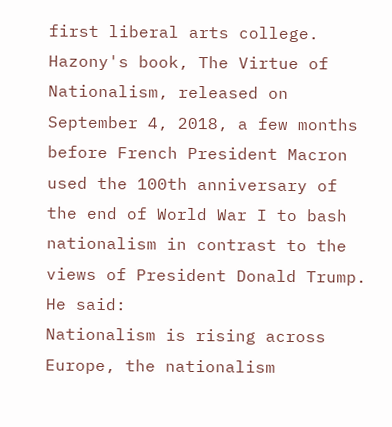first liberal arts college.
Hazony's book, The Virtue of Nationalism, released on September 4, 2018, a few months before French President Macron used the 100th anniversary of the end of World War I to bash nationalism in contrast to the views of President Donald Trump.  He said:
Nationalism is rising across Europe, the nationalism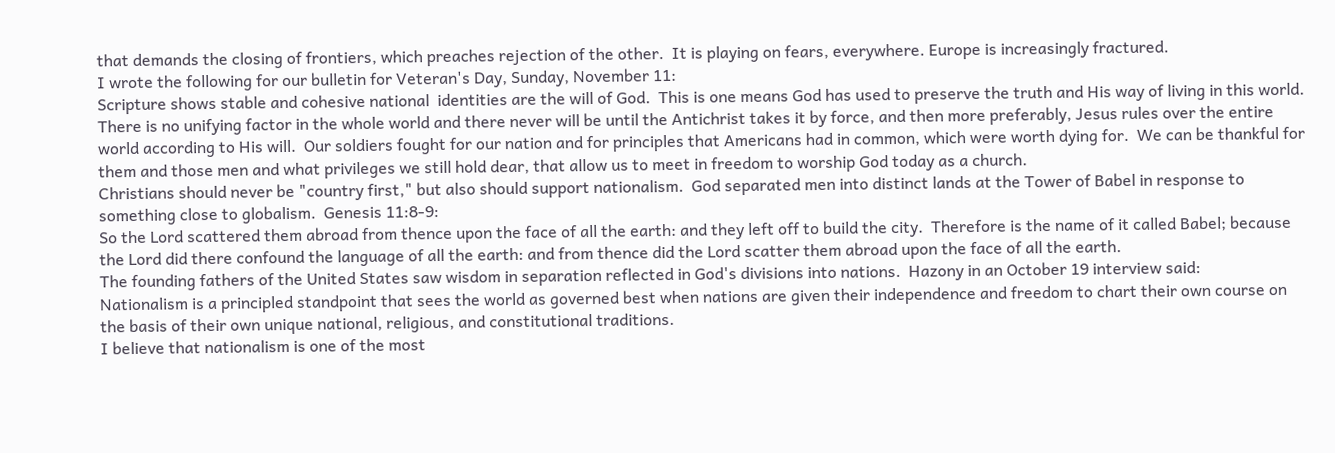that demands the closing of frontiers, which preaches rejection of the other.  It is playing on fears, everywhere. Europe is increasingly fractured.
I wrote the following for our bulletin for Veteran's Day, Sunday, November 11:
Scripture shows stable and cohesive national  identities are the will of God.  This is one means God has used to preserve the truth and His way of living in this world.  There is no unifying factor in the whole world and there never will be until the Antichrist takes it by force, and then more preferably, Jesus rules over the entire world according to His will.  Our soldiers fought for our nation and for principles that Americans had in common, which were worth dying for.  We can be thankful for them and those men and what privileges we still hold dear, that allow us to meet in freedom to worship God today as a church.
Christians should never be "country first," but also should support nationalism.  God separated men into distinct lands at the Tower of Babel in response to something close to globalism.  Genesis 11:8-9:
So the Lord scattered them abroad from thence upon the face of all the earth: and they left off to build the city.  Therefore is the name of it called Babel; because the Lord did there confound the language of all the earth: and from thence did the Lord scatter them abroad upon the face of all the earth.
The founding fathers of the United States saw wisdom in separation reflected in God's divisions into nations.  Hazony in an October 19 interview said:
Nationalism is a principled standpoint that sees the world as governed best when nations are given their independence and freedom to chart their own course on the basis of their own unique national, religious, and constitutional traditions.
I believe that nationalism is one of the most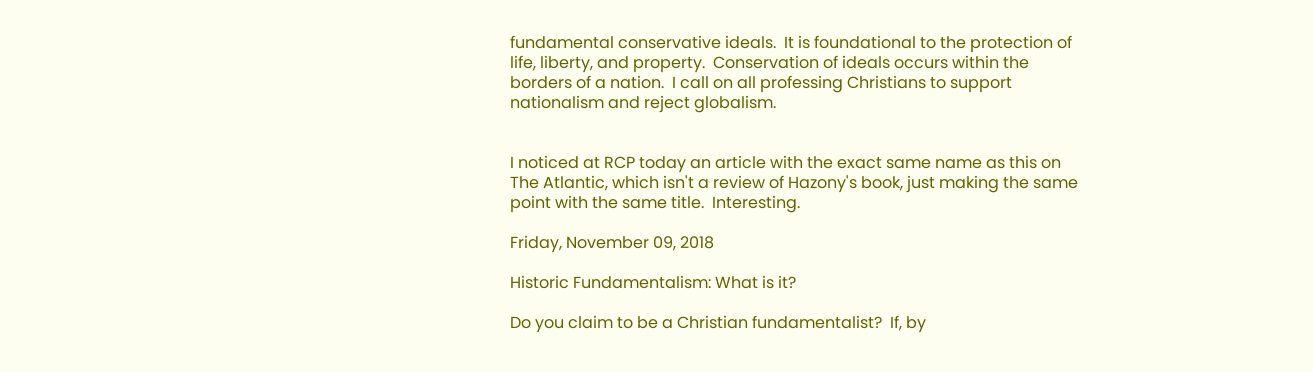fundamental conservative ideals.  It is foundational to the protection of life, liberty, and property.  Conservation of ideals occurs within the borders of a nation.  I call on all professing Christians to support nationalism and reject globalism.


I noticed at RCP today an article with the exact same name as this on The Atlantic, which isn't a review of Hazony's book, just making the same point with the same title.  Interesting.

Friday, November 09, 2018

Historic Fundamentalism: What is it?

Do you claim to be a Christian fundamentalist?  If, by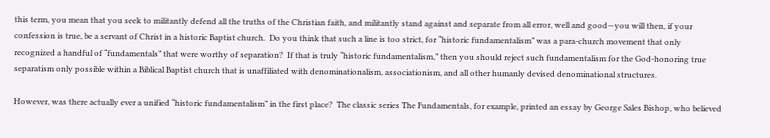this term, you mean that you seek to militantly defend all the truths of the Christian faith, and militantly stand against and separate from all error, well and good—you will then, if your confession is true, be a servant of Christ in a historic Baptist church.  Do you think that such a line is too strict, for “historic fundamentalism” was a para-church movement that only recognized a handful of “fundamentals” that were worthy of separation?  If that is truly “historic fundamentalism,” then you should reject such fundamentalism for the God-honoring true separatism only possible within a Biblical Baptist church that is unaffiliated with denominationalism, associationism, and all other humanly devised denominational structures.

However, was there actually ever a unified “historic fundamentalism” in the first place?  The classic series The Fundamentals, for example, printed an essay by George Sales Bishop, who believed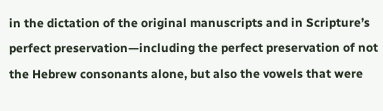in the dictation of the original manuscripts and in Scripture’s perfect preservation—including the perfect preservation of not the Hebrew consonants alone, but also the vowels that were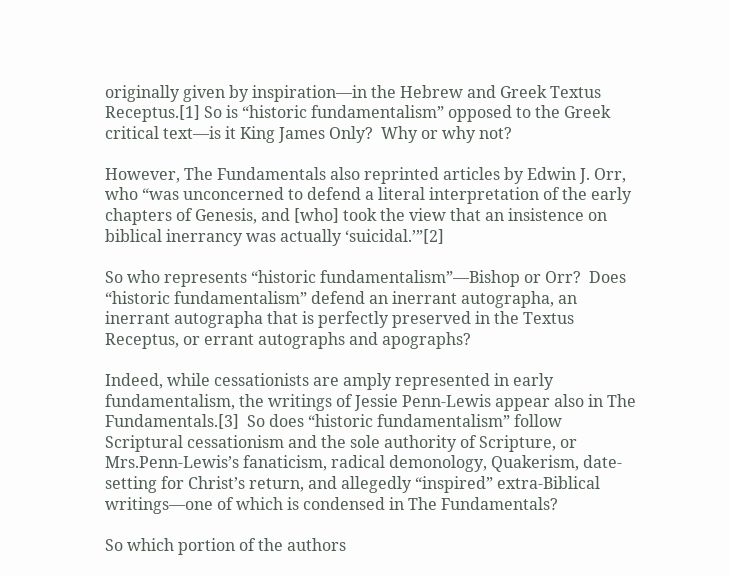originally given by inspiration—in the Hebrew and Greek Textus Receptus.[1] So is “historic fundamentalism” opposed to the Greek critical text—is it King James Only?  Why or why not?

However, The Fundamentals also reprinted articles by Edwin J. Orr, who “was unconcerned to defend a literal interpretation of the early chapters of Genesis, and [who] took the view that an insistence on biblical inerrancy was actually ‘suicidal.’”[2]

So who represents “historic fundamentalism”—Bishop or Orr?  Does “historic fundamentalism” defend an inerrant autographa, an inerrant autographa that is perfectly preserved in the Textus Receptus, or errant autographs and apographs?

Indeed, while cessationists are amply represented in early fundamentalism, the writings of Jessie Penn-Lewis appear also in The Fundamentals.[3]  So does “historic fundamentalism” follow Scriptural cessationism and the sole authority of Scripture, or Mrs.Penn-Lewis’s fanaticism, radical demonology, Quakerism, date-setting for Christ’s return, and allegedly “inspired” extra-Biblical writings—one of which is condensed in The Fundamentals?

So which portion of the authors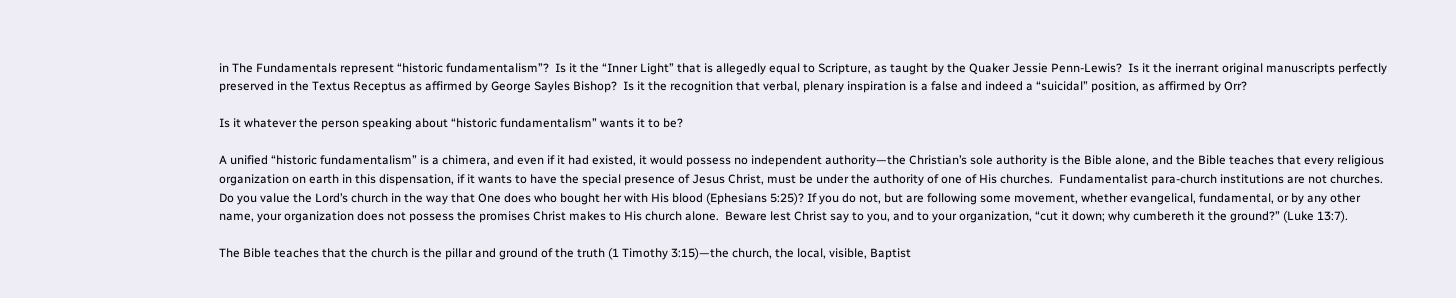in The Fundamentals represent “historic fundamentalism”?  Is it the “Inner Light” that is allegedly equal to Scripture, as taught by the Quaker Jessie Penn-Lewis?  Is it the inerrant original manuscripts perfectly preserved in the Textus Receptus as affirmed by George Sayles Bishop?  Is it the recognition that verbal, plenary inspiration is a false and indeed a “suicidal” position, as affirmed by Orr?

Is it whatever the person speaking about “historic fundamentalism” wants it to be?

A unified “historic fundamentalism” is a chimera, and even if it had existed, it would possess no independent authority—the Christian’s sole authority is the Bible alone, and the Bible teaches that every religious organization on earth in this dispensation, if it wants to have the special presence of Jesus Christ, must be under the authority of one of His churches.  Fundamentalist para-church institutions are not churches.  Do you value the Lord’s church in the way that One does who bought her with His blood (Ephesians 5:25)? If you do not, but are following some movement, whether evangelical, fundamental, or by any other name, your organization does not possess the promises Christ makes to His church alone.  Beware lest Christ say to you, and to your organization, “cut it down; why cumbereth it the ground?” (Luke 13:7).

The Bible teaches that the church is the pillar and ground of the truth (1 Timothy 3:15)—the church, the local, visible, Baptist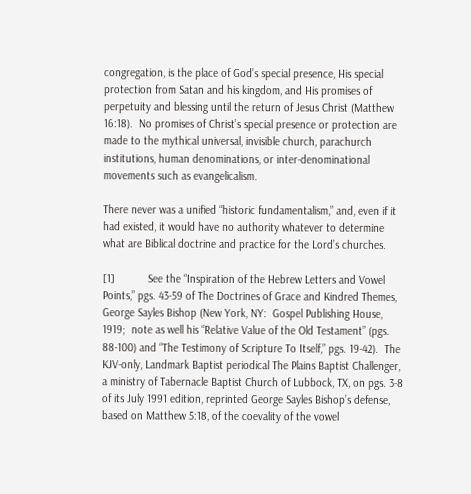congregation, is the place of God’s special presence, His special protection from Satan and his kingdom, and His promises of perpetuity and blessing until the return of Jesus Christ (Matthew 16:18).  No promises of Christ’s special presence or protection are made to the mythical universal, invisible church, parachurch institutions, human denominations, or inter-denominational movements such as evangelicalism.

There never was a unified “historic fundamentalism,” and, even if it had existed, it would have no authority whatever to determine what are Biblical doctrine and practice for the Lord’s churches.

[1]           See the “Inspiration of the Hebrew Letters and Vowel Points,” pgs. 43-59 of The Doctrines of Grace and Kindred Themes, George Sayles Bishop (New York, NY:  Gospel Publishing House, 1919;  note as well his “Relative Value of the Old Testament” (pgs. 88-100) and “The Testimony of Scripture To Itself,” pgs. 19-42).  The KJV-only, Landmark Baptist periodical The Plains Baptist Challenger, a ministry of Tabernacle Baptist Church of Lubbock, TX, on pgs. 3-8 of its July 1991 edition, reprinted George Sayles Bishop’s defense, based on Matthew 5:18, of the coevality of the vowel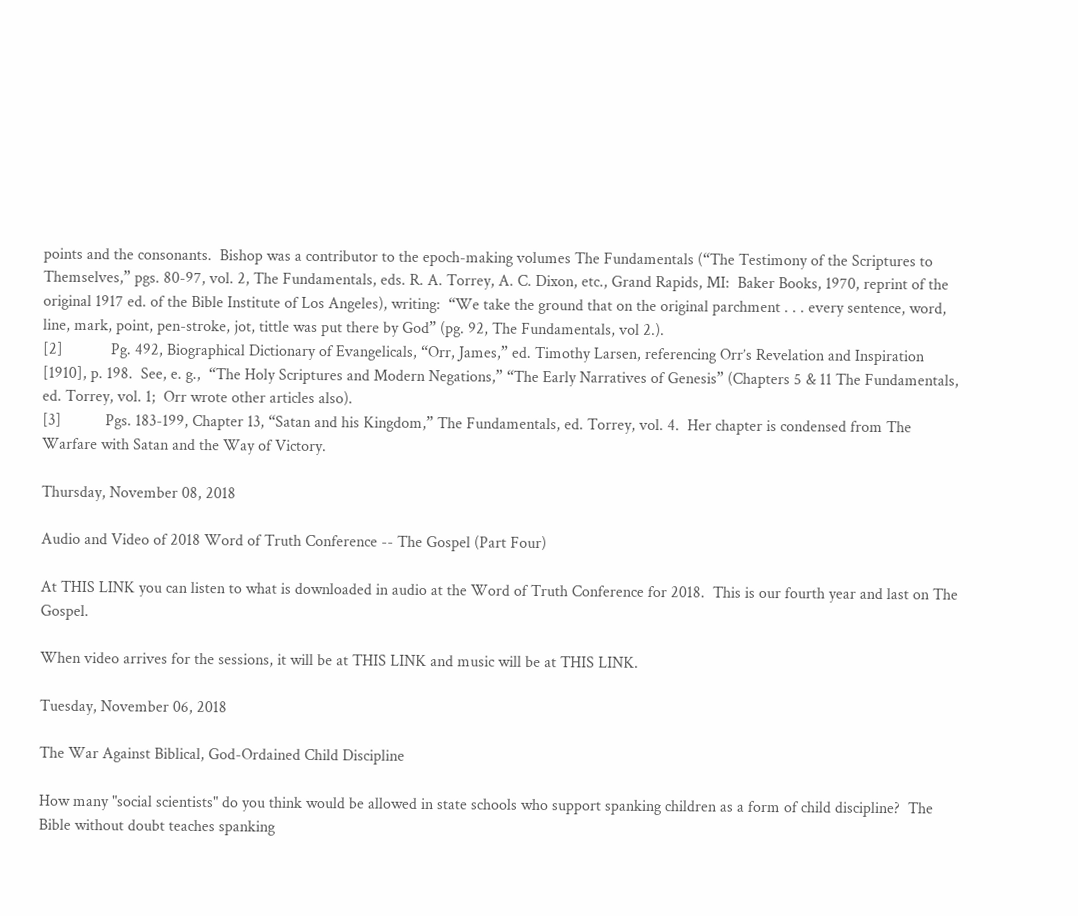points and the consonants.  Bishop was a contributor to the epoch-making volumes The Fundamentals (“The Testimony of the Scriptures to Themselves,” pgs. 80-97, vol. 2, The Fundamentals, eds. R. A. Torrey, A. C. Dixon, etc., Grand Rapids, MI:  Baker Books, 1970, reprint of the original 1917 ed. of the Bible Institute of Los Angeles), writing:  “We take the ground that on the original parchment . . . every sentence, word, line, mark, point, pen-stroke, jot, tittle was put there by God” (pg. 92, The Fundamentals, vol 2.).
[2]            Pg. 492, Biographical Dictionary of Evangelicals, “Orr, James,” ed. Timothy Larsen, referencing Orr’s Revelation and Inspiration [1910], p. 198.  See, e. g.,  “The Holy Scriptures and Modern Negations,” “The Early Narratives of Genesis” (Chapters 5 & 11 The Fundamentals, ed. Torrey, vol. 1;  Orr wrote other articles also).
[3]           Pgs. 183-199, Chapter 13, “Satan and his Kingdom,” The Fundamentals, ed. Torrey, vol. 4.  Her chapter is condensed from The Warfare with Satan and the Way of Victory.

Thursday, November 08, 2018

Audio and Video of 2018 Word of Truth Conference -- The Gospel (Part Four)

At THIS LINK you can listen to what is downloaded in audio at the Word of Truth Conference for 2018.  This is our fourth year and last on The Gospel.

When video arrives for the sessions, it will be at THIS LINK and music will be at THIS LINK.

Tuesday, November 06, 2018

The War Against Biblical, God-Ordained Child Discipline

How many "social scientists" do you think would be allowed in state schools who support spanking children as a form of child discipline?  The Bible without doubt teaches spanking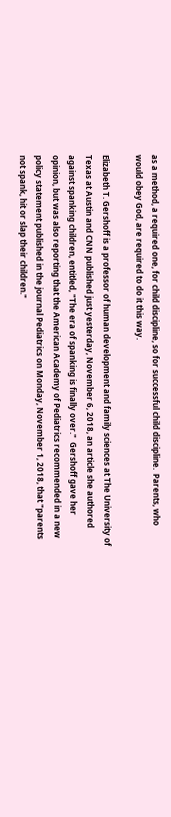as a method, a required one, for child discipline, so for successful child discipline.  Parents, who would obey God, are required to do it this way.

Elizabeth T. Gershoff is a professor of human development and family sciences at The University of Texas at Austin and CNN published just yesterday, November 6, 2018, an article she authored against spanking children, entitled, "The era of spanking is finally over."  Gershoff gave her opinion, but was also reporting that the American Academy of Pediatrics recommended in a new policy statement published in the journal Pediatrics on Monday, November 1, 2018, that "parents not spank, hit or slap their children."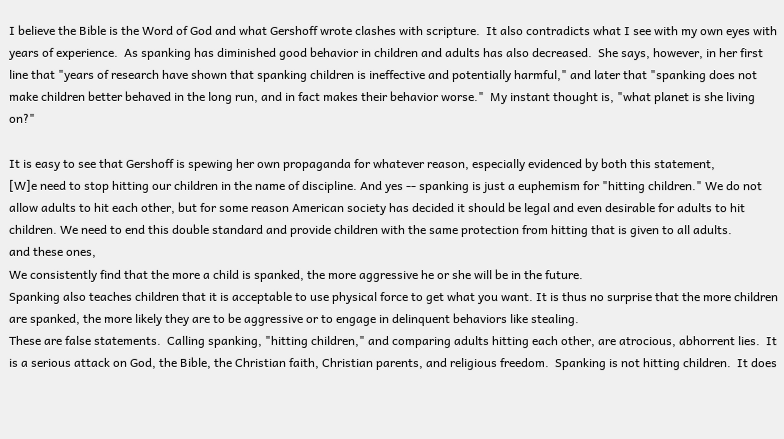I believe the Bible is the Word of God and what Gershoff wrote clashes with scripture.  It also contradicts what I see with my own eyes with years of experience.  As spanking has diminished good behavior in children and adults has also decreased.  She says, however, in her first line that "years of research have shown that spanking children is ineffective and potentially harmful," and later that "spanking does not make children better behaved in the long run, and in fact makes their behavior worse."  My instant thought is, "what planet is she living on?"

It is easy to see that Gershoff is spewing her own propaganda for whatever reason, especially evidenced by both this statement,
[W]e need to stop hitting our children in the name of discipline. And yes -- spanking is just a euphemism for "hitting children." We do not allow adults to hit each other, but for some reason American society has decided it should be legal and even desirable for adults to hit children. We need to end this double standard and provide children with the same protection from hitting that is given to all adults.
and these ones,
We consistently find that the more a child is spanked, the more aggressive he or she will be in the future.
Spanking also teaches children that it is acceptable to use physical force to get what you want. It is thus no surprise that the more children are spanked, the more likely they are to be aggressive or to engage in delinquent behaviors like stealing.
These are false statements.  Calling spanking, "hitting children," and comparing adults hitting each other, are atrocious, abhorrent lies.  It is a serious attack on God, the Bible, the Christian faith, Christian parents, and religious freedom.  Spanking is not hitting children.  It does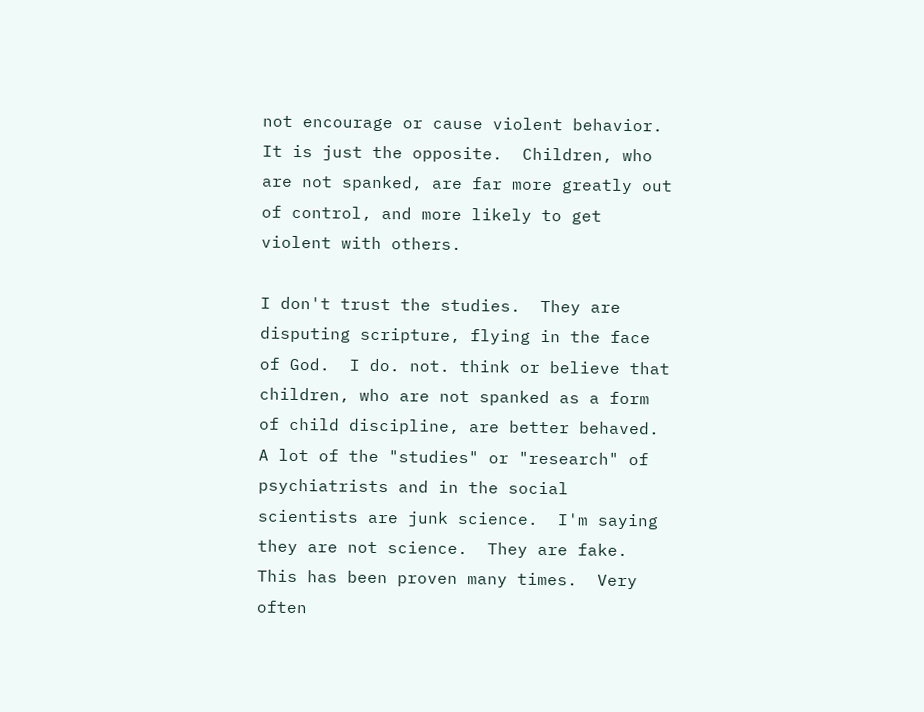not encourage or cause violent behavior.  It is just the opposite.  Children, who are not spanked, are far more greatly out of control, and more likely to get violent with others.

I don't trust the studies.  They are disputing scripture, flying in the face of God.  I do. not. think or believe that children, who are not spanked as a form of child discipline, are better behaved.  A lot of the "studies" or "research" of psychiatrists and in the social scientists are junk science.  I'm saying they are not science.  They are fake.  This has been proven many times.  Very often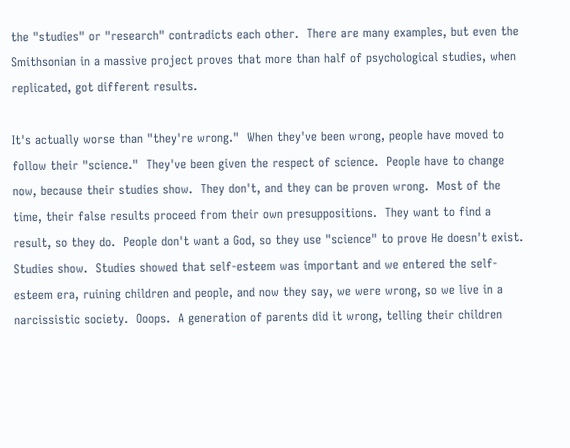the "studies" or "research" contradicts each other.  There are many examples, but even the Smithsonian in a massive project proves that more than half of psychological studies, when replicated, got different results.

It's actually worse than "they're wrong."  When they've been wrong, people have moved to follow their "science."  They've been given the respect of science.  People have to change now, because their studies show.  They don't, and they can be proven wrong.  Most of the time, their false results proceed from their own presuppositions.  They want to find a result, so they do.  People don't want a God, so they use "science" to prove He doesn't exist.  Studies show.  Studies showed that self-esteem was important and we entered the self-esteem era, ruining children and people, and now they say, we were wrong, so we live in a narcissistic society.  Ooops.  A generation of parents did it wrong, telling their children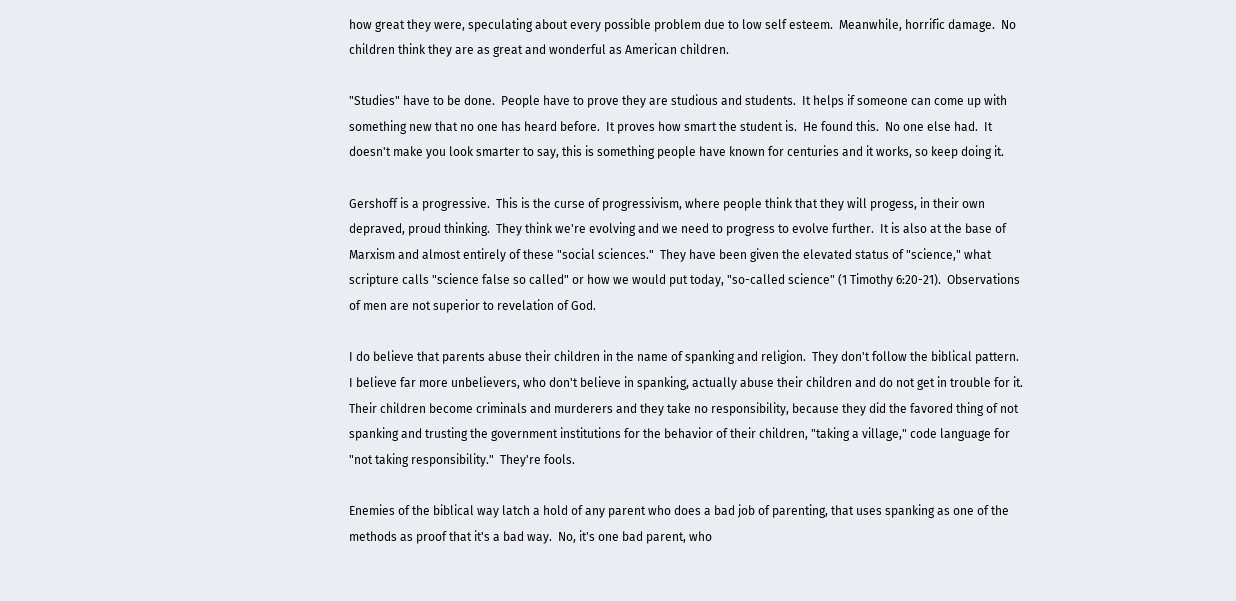how great they were, speculating about every possible problem due to low self esteem.  Meanwhile, horrific damage.  No children think they are as great and wonderful as American children.

"Studies" have to be done.  People have to prove they are studious and students.  It helps if someone can come up with something new that no one has heard before.  It proves how smart the student is.  He found this.  No one else had.  It doesn't make you look smarter to say, this is something people have known for centuries and it works, so keep doing it.

Gershoff is a progressive.  This is the curse of progressivism, where people think that they will progess, in their own depraved, proud thinking.  They think we're evolving and we need to progress to evolve further.  It is also at the base of Marxism and almost entirely of these "social sciences."  They have been given the elevated status of "science," what scripture calls "science false so called" or how we would put today, "so-called science" (1 Timothy 6:20-21).  Observations of men are not superior to revelation of God.

I do believe that parents abuse their children in the name of spanking and religion.  They don't follow the biblical pattern.  I believe far more unbelievers, who don't believe in spanking, actually abuse their children and do not get in trouble for it.  Their children become criminals and murderers and they take no responsibility, because they did the favored thing of not spanking and trusting the government institutions for the behavior of their children, "taking a village," code language for "not taking responsibility."  They're fools.

Enemies of the biblical way latch a hold of any parent who does a bad job of parenting, that uses spanking as one of the methods as proof that it's a bad way.  No, it's one bad parent, who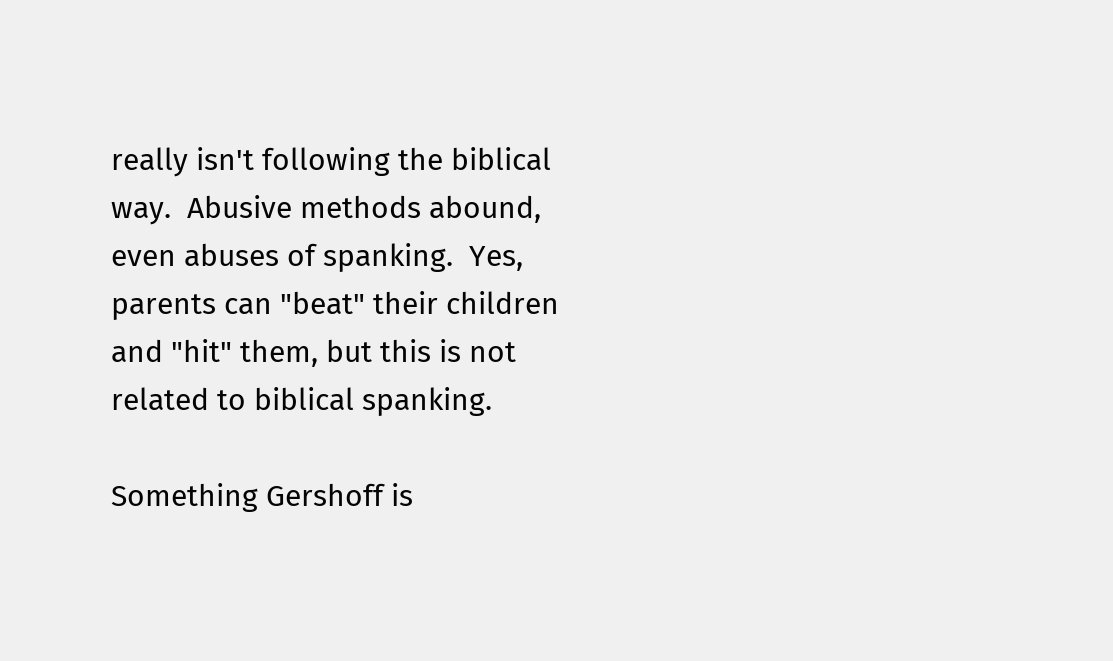really isn't following the biblical way.  Abusive methods abound, even abuses of spanking.  Yes, parents can "beat" their children and "hit" them, but this is not related to biblical spanking.

Something Gershoff is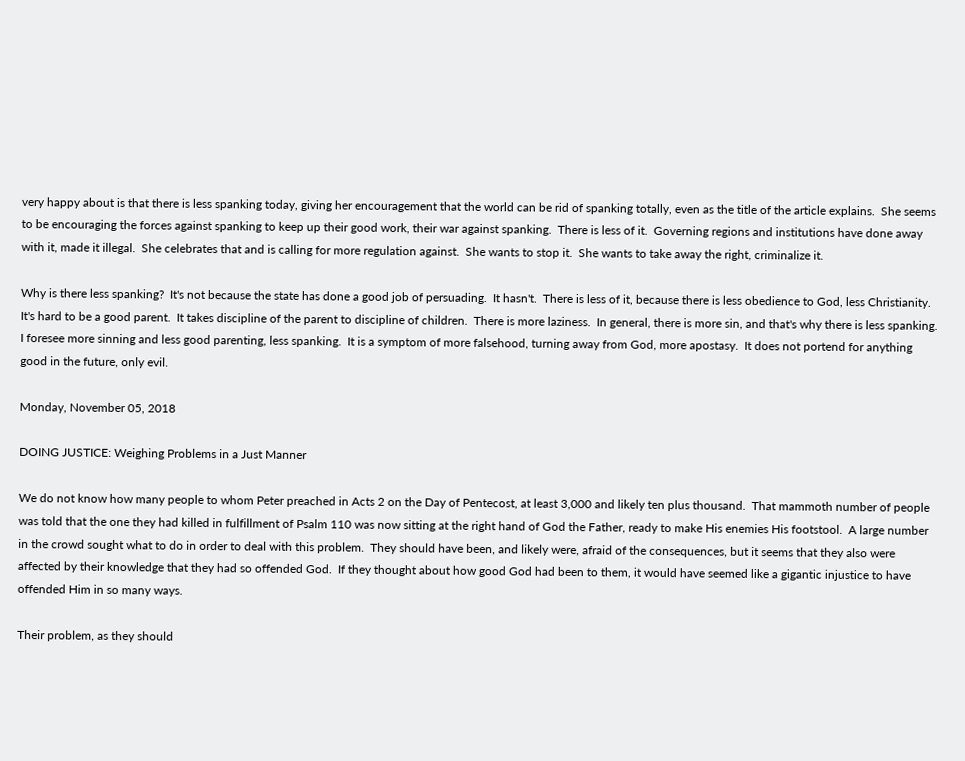very happy about is that there is less spanking today, giving her encouragement that the world can be rid of spanking totally, even as the title of the article explains.  She seems to be encouraging the forces against spanking to keep up their good work, their war against spanking.  There is less of it.  Governing regions and institutions have done away with it, made it illegal.  She celebrates that and is calling for more regulation against.  She wants to stop it.  She wants to take away the right, criminalize it.

Why is there less spanking?  It's not because the state has done a good job of persuading.  It hasn't.  There is less of it, because there is less obedience to God, less Christianity.  It's hard to be a good parent.  It takes discipline of the parent to discipline of children.  There is more laziness.  In general, there is more sin, and that's why there is less spanking.  I foresee more sinning and less good parenting, less spanking.  It is a symptom of more falsehood, turning away from God, more apostasy.  It does not portend for anything good in the future, only evil.

Monday, November 05, 2018

DOING JUSTICE: Weighing Problems in a Just Manner

We do not know how many people to whom Peter preached in Acts 2 on the Day of Pentecost, at least 3,000 and likely ten plus thousand.  That mammoth number of people was told that the one they had killed in fulfillment of Psalm 110 was now sitting at the right hand of God the Father, ready to make His enemies His footstool.  A large number in the crowd sought what to do in order to deal with this problem.  They should have been, and likely were, afraid of the consequences, but it seems that they also were affected by their knowledge that they had so offended God.  If they thought about how good God had been to them, it would have seemed like a gigantic injustice to have offended Him in so many ways.

Their problem, as they should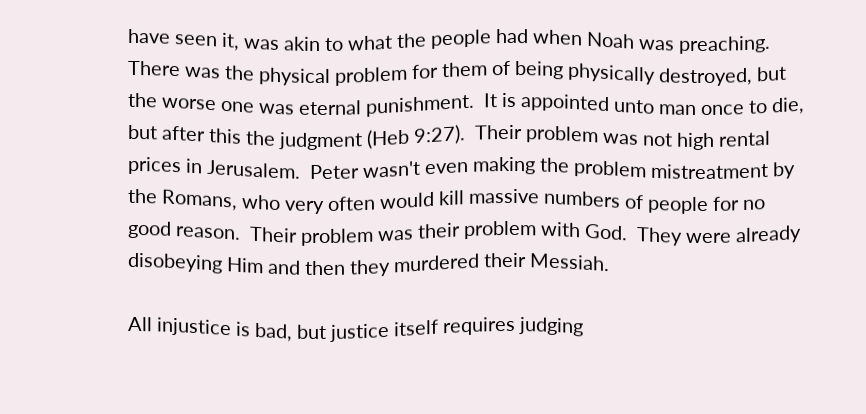have seen it, was akin to what the people had when Noah was preaching.  There was the physical problem for them of being physically destroyed, but the worse one was eternal punishment.  It is appointed unto man once to die, but after this the judgment (Heb 9:27).  Their problem was not high rental prices in Jerusalem.  Peter wasn't even making the problem mistreatment by the Romans, who very often would kill massive numbers of people for no good reason.  Their problem was their problem with God.  They were already disobeying Him and then they murdered their Messiah.

All injustice is bad, but justice itself requires judging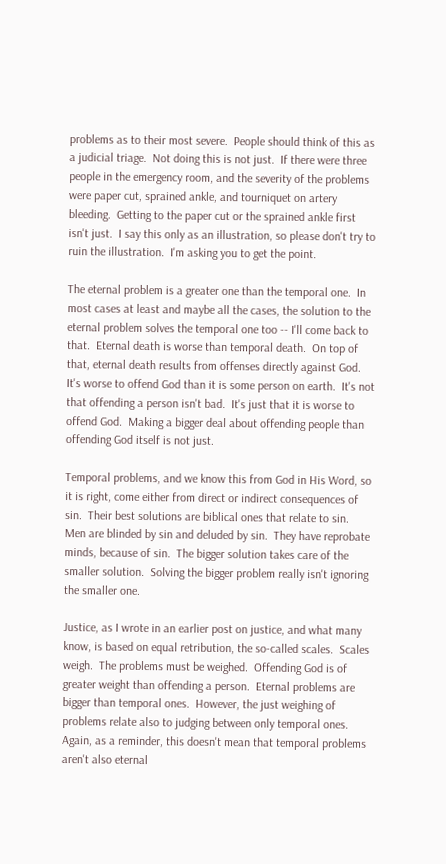problems as to their most severe.  People should think of this as a judicial triage.  Not doing this is not just.  If there were three people in the emergency room, and the severity of the problems were paper cut, sprained ankle, and tourniquet on artery bleeding.  Getting to the paper cut or the sprained ankle first isn't just.  I say this only as an illustration, so please don't try to ruin the illustration.  I'm asking you to get the point.

The eternal problem is a greater one than the temporal one.  In most cases at least and maybe all the cases, the solution to the eternal problem solves the temporal one too -- I'll come back to that.  Eternal death is worse than temporal death.  On top of that, eternal death results from offenses directly against God.  It's worse to offend God than it is some person on earth.  It's not that offending a person isn't bad.  It's just that it is worse to offend God.  Making a bigger deal about offending people than offending God itself is not just.

Temporal problems, and we know this from God in His Word, so it is right, come either from direct or indirect consequences of sin.  Their best solutions are biblical ones that relate to sin.  Men are blinded by sin and deluded by sin.  They have reprobate minds, because of sin.  The bigger solution takes care of the smaller solution.  Solving the bigger problem really isn't ignoring the smaller one.

Justice, as I wrote in an earlier post on justice, and what many know, is based on equal retribution, the so-called scales.  Scales weigh.  The problems must be weighed.  Offending God is of greater weight than offending a person.  Eternal problems are bigger than temporal ones.  However, the just weighing of problems relate also to judging between only temporal ones.  Again, as a reminder, this doesn't mean that temporal problems aren't also eternal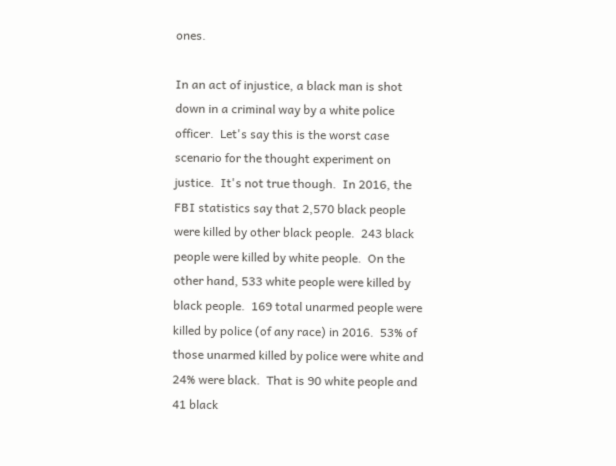ones.

In an act of injustice, a black man is shot down in a criminal way by a white police officer.  Let's say this is the worst case scenario for the thought experiment on justice.  It's not true though.  In 2016, the FBI statistics say that 2,570 black people were killed by other black people.  243 black people were killed by white people.  On the other hand, 533 white people were killed by black people.  169 total unarmed people were killed by police (of any race) in 2016.  53% of those unarmed killed by police were white and 24% were black.  That is 90 white people and 41 black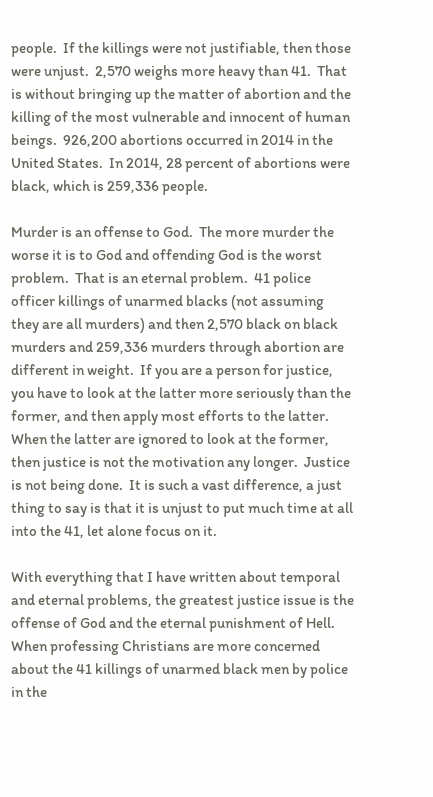people.  If the killings were not justifiable, then those were unjust.  2,570 weighs more heavy than 41.  That is without bringing up the matter of abortion and the killing of the most vulnerable and innocent of human beings.  926,200 abortions occurred in 2014 in the United States.  In 2014, 28 percent of abortions were black, which is 259,336 people.

Murder is an offense to God.  The more murder the worse it is to God and offending God is the worst problem.  That is an eternal problem.  41 police officer killings of unarmed blacks (not assuming they are all murders) and then 2,570 black on black murders and 259,336 murders through abortion are different in weight.  If you are a person for justice, you have to look at the latter more seriously than the former, and then apply most efforts to the latter.  When the latter are ignored to look at the former, then justice is not the motivation any longer.  Justice is not being done.  It is such a vast difference, a just thing to say is that it is unjust to put much time at all into the 41, let alone focus on it.

With everything that I have written about temporal and eternal problems, the greatest justice issue is the offense of God and the eternal punishment of Hell.  When professing Christians are more concerned about the 41 killings of unarmed black men by police in the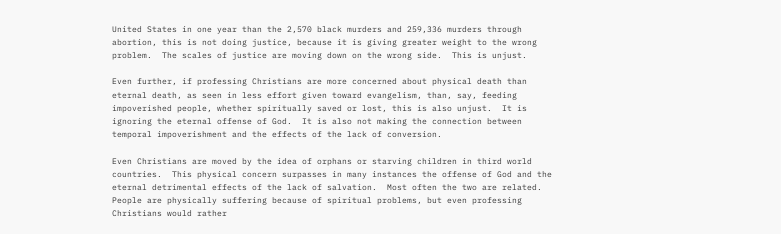United States in one year than the 2,570 black murders and 259,336 murders through abortion, this is not doing justice, because it is giving greater weight to the wrong problem.  The scales of justice are moving down on the wrong side.  This is unjust.

Even further, if professing Christians are more concerned about physical death than eternal death, as seen in less effort given toward evangelism, than, say, feeding impoverished people, whether spiritually saved or lost, this is also unjust.  It is ignoring the eternal offense of God.  It is also not making the connection between temporal impoverishment and the effects of the lack of conversion.

Even Christians are moved by the idea of orphans or starving children in third world countries.  This physical concern surpasses in many instances the offense of God and the eternal detrimental effects of the lack of salvation.  Most often the two are related.  People are physically suffering because of spiritual problems, but even professing Christians would rather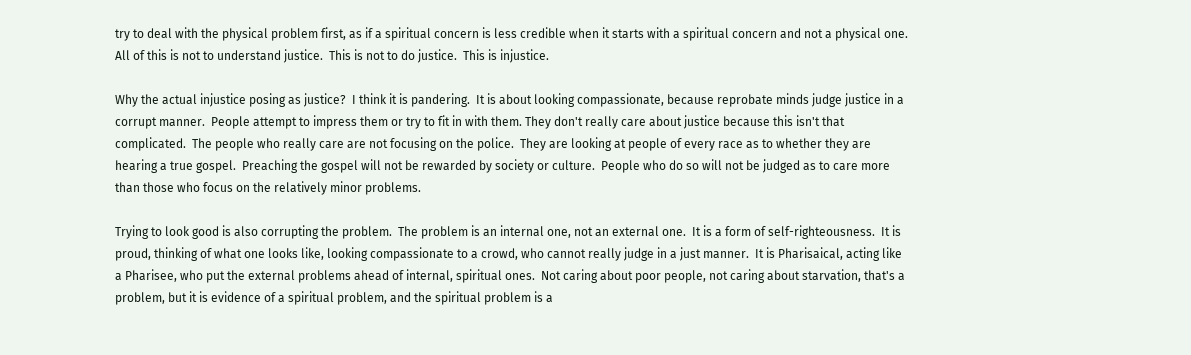try to deal with the physical problem first, as if a spiritual concern is less credible when it starts with a spiritual concern and not a physical one.  All of this is not to understand justice.  This is not to do justice.  This is injustice.

Why the actual injustice posing as justice?  I think it is pandering.  It is about looking compassionate, because reprobate minds judge justice in a corrupt manner.  People attempt to impress them or try to fit in with them. They don't really care about justice because this isn't that complicated.  The people who really care are not focusing on the police.  They are looking at people of every race as to whether they are hearing a true gospel.  Preaching the gospel will not be rewarded by society or culture.  People who do so will not be judged as to care more than those who focus on the relatively minor problems.

Trying to look good is also corrupting the problem.  The problem is an internal one, not an external one.  It is a form of self-righteousness.  It is proud, thinking of what one looks like, looking compassionate to a crowd, who cannot really judge in a just manner.  It is Pharisaical, acting like a Pharisee, who put the external problems ahead of internal, spiritual ones.  Not caring about poor people, not caring about starvation, that's a problem, but it is evidence of a spiritual problem, and the spiritual problem is a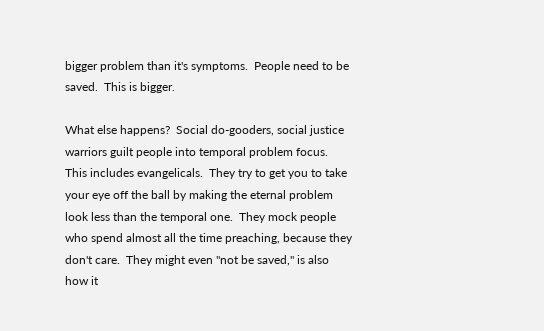bigger problem than it's symptoms.  People need to be saved.  This is bigger.

What else happens?  Social do-gooders, social justice warriors guilt people into temporal problem focus.  This includes evangelicals.  They try to get you to take your eye off the ball by making the eternal problem look less than the temporal one.  They mock people who spend almost all the time preaching, because they don't care.  They might even "not be saved," is also how it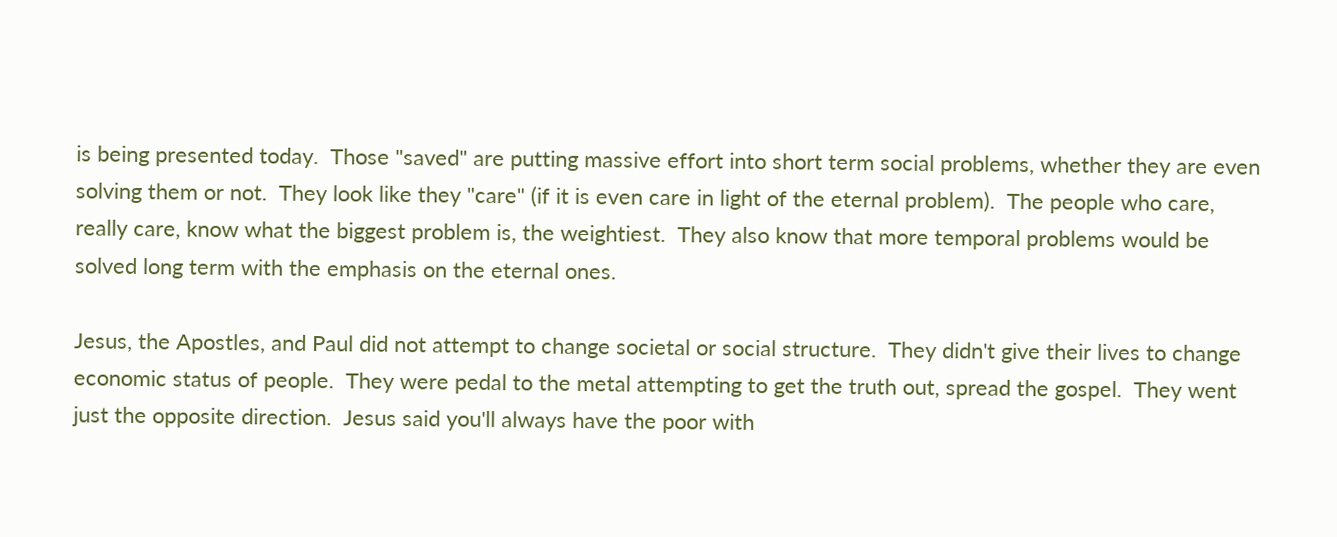is being presented today.  Those "saved" are putting massive effort into short term social problems, whether they are even solving them or not.  They look like they "care" (if it is even care in light of the eternal problem).  The people who care, really care, know what the biggest problem is, the weightiest.  They also know that more temporal problems would be solved long term with the emphasis on the eternal ones.

Jesus, the Apostles, and Paul did not attempt to change societal or social structure.  They didn't give their lives to change economic status of people.  They were pedal to the metal attempting to get the truth out, spread the gospel.  They went just the opposite direction.  Jesus said you'll always have the poor with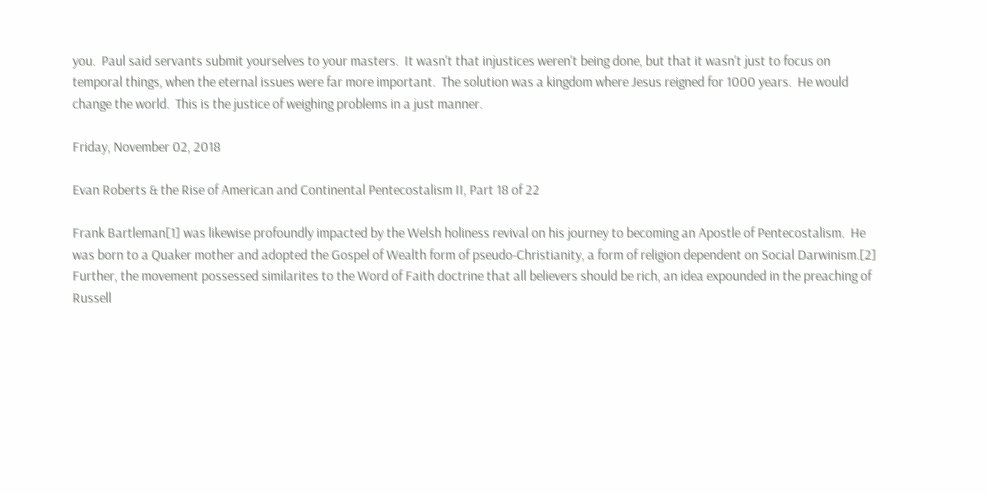you.  Paul said servants submit yourselves to your masters.  It wasn't that injustices weren't being done, but that it wasn't just to focus on temporal things, when the eternal issues were far more important.  The solution was a kingdom where Jesus reigned for 1000 years.  He would change the world.  This is the justice of weighing problems in a just manner.

Friday, November 02, 2018

Evan Roberts & the Rise of American and Continental Pentecostalism II, Part 18 of 22

Frank Bartleman[1] was likewise profoundly impacted by the Welsh holiness revival on his journey to becoming an Apostle of Pentecostalism.  He was born to a Quaker mother and adopted the Gospel of Wealth form of pseudo-Christianity, a form of religion dependent on Social Darwinism.[2]  Further, the movement possessed similarites to the Word of Faith doctrine that all believers should be rich, an idea expounded in the preaching of Russell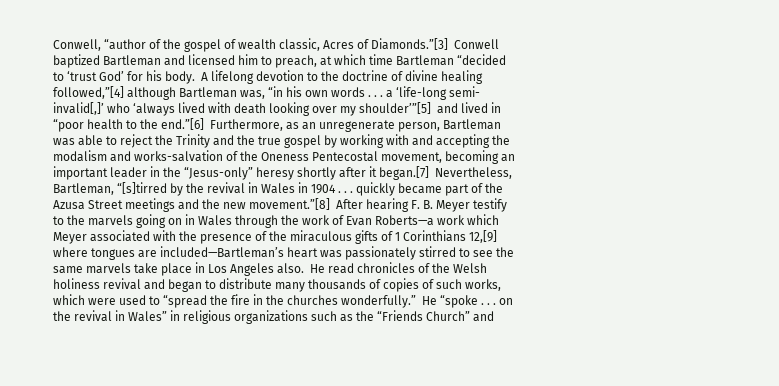Conwell, “author of the gospel of wealth classic, Acres of Diamonds.”[3]  Conwell baptized Bartleman and licensed him to preach, at which time Bartleman “decided to ‘trust God’ for his body.  A lifelong devotion to the doctrine of divine healing followed,”[4] although Bartleman was, “in his own words . . . a ‘life-long semi-invalid[,]’ who ‘always lived with death looking over my shoulder’”[5]  and lived in “poor health to the end.”[6]  Furthermore, as an unregenerate person, Bartleman was able to reject the Trinity and the true gospel by working with and accepting the modalism and works-salvation of the Oneness Pentecostal movement, becoming an important leader in the “Jesus-only” heresy shortly after it began.[7]  Nevertheless, Bartleman, “[s]tirred by the revival in Wales in 1904 . . . quickly became part of the Azusa Street meetings and the new movement.”[8]  After hearing F. B. Meyer testify to the marvels going on in Wales through the work of Evan Roberts—a work which Meyer associated with the presence of the miraculous gifts of 1 Corinthians 12,[9] where tongues are included—Bartleman’s heart was passionately stirred to see the same marvels take place in Los Angeles also.  He read chronicles of the Welsh holiness revival and began to distribute many thousands of copies of such works, which were used to “spread the fire in the churches wonderfully.”  He “spoke . . . on the revival in Wales” in religious organizations such as the “Friends Church” and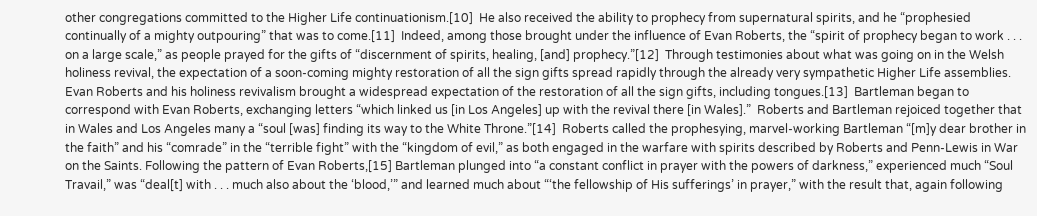other congregations committed to the Higher Life continuationism.[10]  He also received the ability to prophecy from supernatural spirits, and he “prophesied continually of a mighty outpouring” that was to come.[11]  Indeed, among those brought under the influence of Evan Roberts, the “spirit of prophecy began to work . . . on a large scale,” as people prayed for the gifts of “discernment of spirits, healing, [and] prophecy.”[12]  Through testimonies about what was going on in the Welsh holiness revival, the expectation of a soon-coming mighty restoration of all the sign gifts spread rapidly through the already very sympathetic Higher Life assemblies.  Evan Roberts and his holiness revivalism brought a widespread expectation of the restoration of all the sign gifts, including tongues.[13]  Bartleman began to correspond with Evan Roberts, exchanging letters “which linked us [in Los Angeles] up with the revival there [in Wales].”  Roberts and Bartleman rejoiced together that in Wales and Los Angeles many a “soul [was] finding its way to the White Throne.”[14]  Roberts called the prophesying, marvel-working Bartleman “[m]y dear brother in the faith” and his “comrade” in the “terrible fight” with the “kingdom of evil,” as both engaged in the warfare with spirits described by Roberts and Penn-Lewis in War on the Saints. Following the pattern of Evan Roberts,[15] Bartleman plunged into “a constant conflict in prayer with the powers of darkness,” experienced much “Soul Travail,” was “deal[t] with . . . much also about the ‘blood,’” and learned much about “‘the fellowship of His sufferings’ in prayer,” with the result that, again following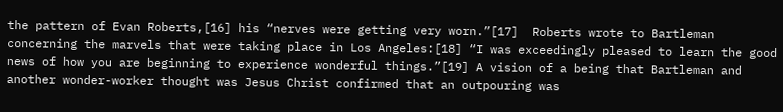the pattern of Evan Roberts,[16] his “nerves were getting very worn.”[17]  Roberts wrote to Bartleman concerning the marvels that were taking place in Los Angeles:[18] “I was exceedingly pleased to learn the good news of how you are beginning to experience wonderful things.”[19] A vision of a being that Bartleman and another wonder-worker thought was Jesus Christ confirmed that an outpouring was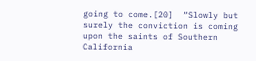going to come.[20]  “Slowly but surely the conviction is coming upon the saints of Southern California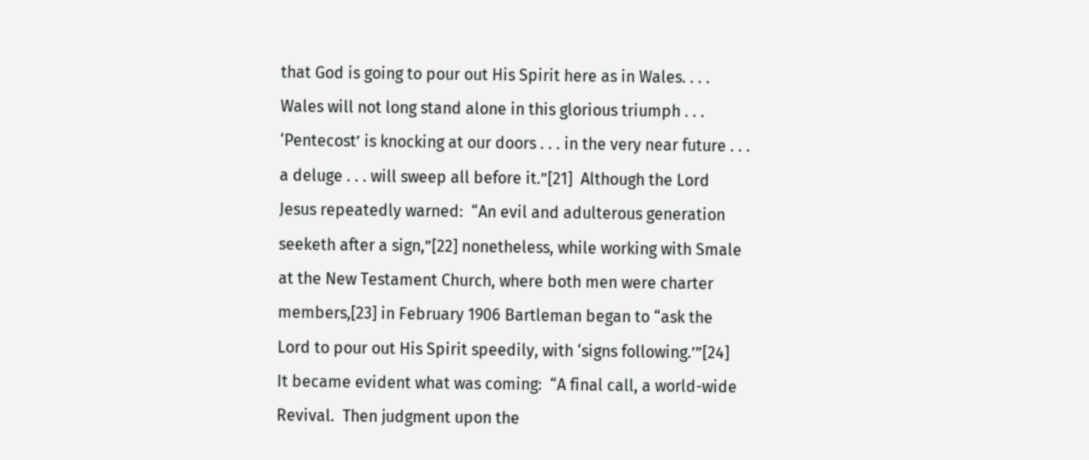that God is going to pour out His Spirit here as in Wales. . . . Wales will not long stand alone in this glorious triumph . . . ‘Pentecost’ is knocking at our doors . . . in the very near future . . . a deluge . . . will sweep all before it.”[21]  Although the Lord Jesus repeatedly warned:  “An evil and adulterous generation seeketh after a sign,”[22] nonetheless, while working with Smale at the New Testament Church, where both men were charter members,[23] in February 1906 Bartleman began to “ask the Lord to pour out His Spirit speedily, with ‘signs following.’”[24]  It became evident what was coming:  “A final call, a world-wide Revival.  Then judgment upon the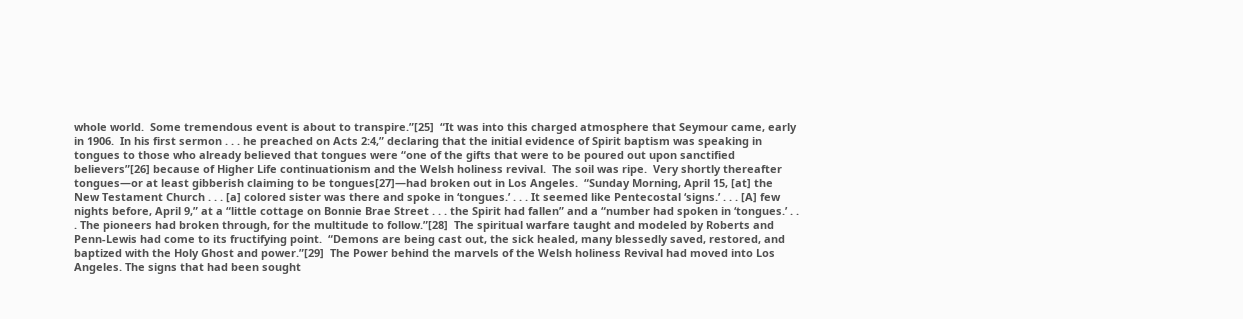whole world.  Some tremendous event is about to transpire.”[25]  “It was into this charged atmosphere that Seymour came, early in 1906.  In his first sermon . . . he preached on Acts 2:4,” declaring that the initial evidence of Spirit baptism was speaking in tongues to those who already believed that tongues were “one of the gifts that were to be poured out upon sanctified believers”[26] because of Higher Life continuationism and the Welsh holiness revival.  The soil was ripe.  Very shortly thereafter tongues—or at least gibberish claiming to be tongues[27]—had broken out in Los Angeles.  “Sunday Morning, April 15, [at] the New Testament Church . . . [a] colored sister was there and spoke in ‘tongues.’ . . . It seemed like Pentecostal ‘signs.’ . . . [A] few nights before, April 9,” at a “little cottage on Bonnie Brae Street . . . the Spirit had fallen” and a “number had spoken in ‘tongues.’ . . . The pioneers had broken through, for the multitude to follow.”[28]  The spiritual warfare taught and modeled by Roberts and Penn-Lewis had come to its fructifying point.  “Demons are being cast out, the sick healed, many blessedly saved, restored, and baptized with the Holy Ghost and power.”[29]  The Power behind the marvels of the Welsh holiness Revival had moved into Los Angeles. The signs that had been sought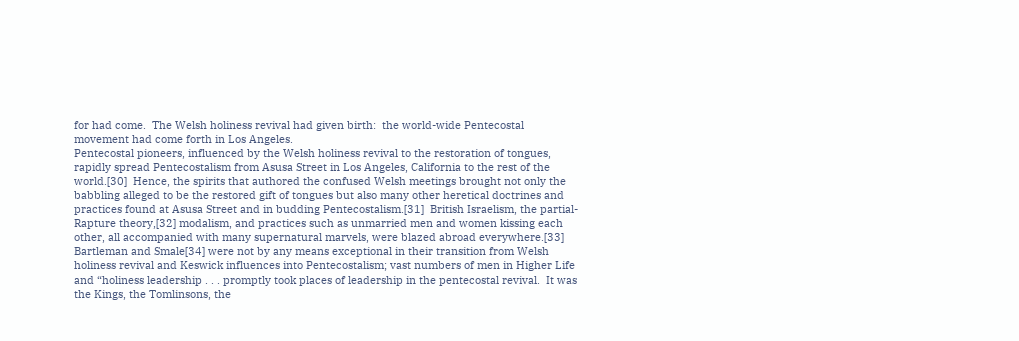for had come.  The Welsh holiness revival had given birth:  the world-wide Pentecostal movement had come forth in Los Angeles.
Pentecostal pioneers, influenced by the Welsh holiness revival to the restoration of tongues, rapidly spread Pentecostalism from Asusa Street in Los Angeles, California to the rest of the world.[30]  Hence, the spirits that authored the confused Welsh meetings brought not only the babbling alleged to be the restored gift of tongues but also many other heretical doctrines and practices found at Asusa Street and in budding Pentecostalism.[31]  British Israelism, the partial-Rapture theory,[32] modalism, and practices such as unmarried men and women kissing each other, all accompanied with many supernatural marvels, were blazed abroad everywhere.[33]  Bartleman and Smale[34] were not by any means exceptional in their transition from Welsh holiness revival and Keswick influences into Pentecostalism; vast numbers of men in Higher Life and “holiness leadership . . . promptly took places of leadership in the pentecostal revival.  It was the Kings, the Tomlinsons, the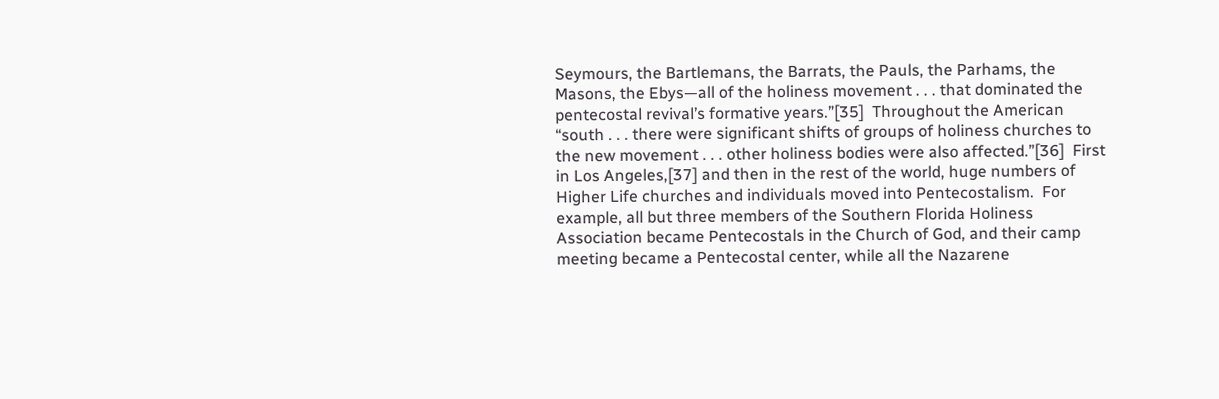Seymours, the Bartlemans, the Barrats, the Pauls, the Parhams, the Masons, the Ebys—all of the holiness movement . . . that dominated the pentecostal revival’s formative years.”[35]  Throughout the American “south . . . there were significant shifts of groups of holiness churches to the new movement . . . other holiness bodies were also affected.”[36]  First in Los Angeles,[37] and then in the rest of the world, huge numbers of Higher Life churches and individuals moved into Pentecostalism.  For example, all but three members of the Southern Florida Holiness Association became Pentecostals in the Church of God, and their camp meeting became a Pentecostal center, while all the Nazarene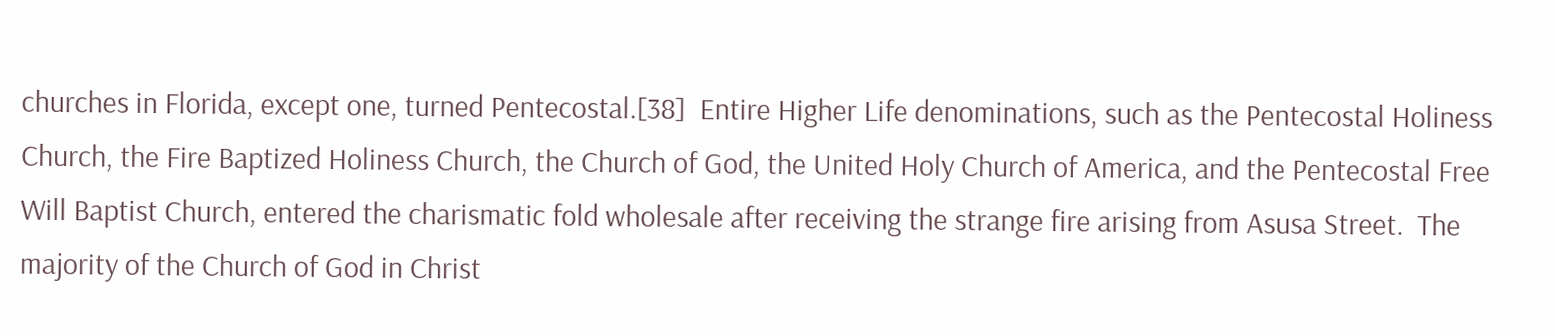churches in Florida, except one, turned Pentecostal.[38]  Entire Higher Life denominations, such as the Pentecostal Holiness Church, the Fire Baptized Holiness Church, the Church of God, the United Holy Church of America, and the Pentecostal Free Will Baptist Church, entered the charismatic fold wholesale after receiving the strange fire arising from Asusa Street.  The majority of the Church of God in Christ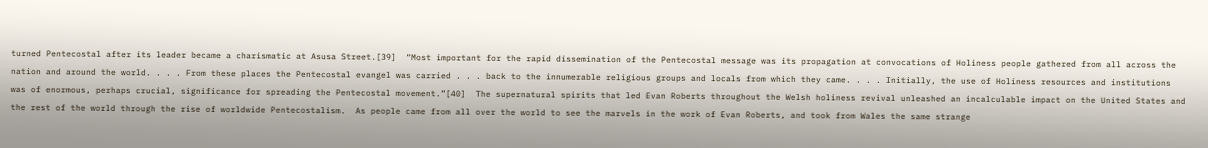turned Pentecostal after its leader became a charismatic at Asusa Street.[39]  “Most important for the rapid dissemination of the Pentecostal message was its propagation at convocations of Holiness people gathered from all across the nation and around the world. . . . From these places the Pentecostal evangel was carried . . . back to the innumerable religious groups and locals from which they came. . . . Initially, the use of Holiness resources and institutions was of enormous, perhaps crucial, significance for spreading the Pentecostal movement.”[40]  The supernatural spirits that led Evan Roberts throughout the Welsh holiness revival unleashed an incalculable impact on the United States and the rest of the world through the rise of worldwide Pentecostalism.  As people came from all over the world to see the marvels in the work of Evan Roberts, and took from Wales the same strange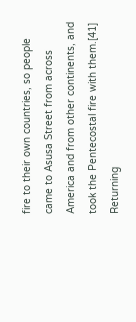fire to their own countries, so people came to Asusa Street from across America and from other continents, and took the Pentecostal fire with them.[41]  Returning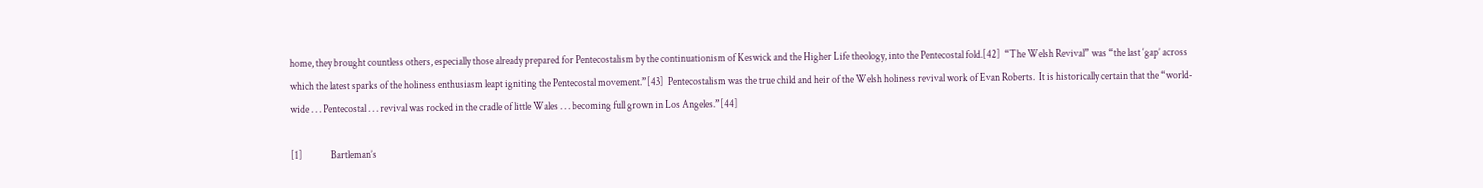home, they brought countless others, especially those already prepared for Pentecostalism by the continuationism of Keswick and the Higher Life theology, into the Pentecostal fold.[42]  “The Welsh Revival” was “the last ‘gap’ across which the latest sparks of the holiness enthusiasm leapt igniting the Pentecostal movement.”[43]  Pentecostalism was the true child and heir of the Welsh holiness revival work of Evan Roberts.  It is historically certain that the “world-wide . . . Pentecostal . . . revival was rocked in the cradle of little Wales . . . becoming full grown in Los Angeles.”[44]

[1]              Bartleman’s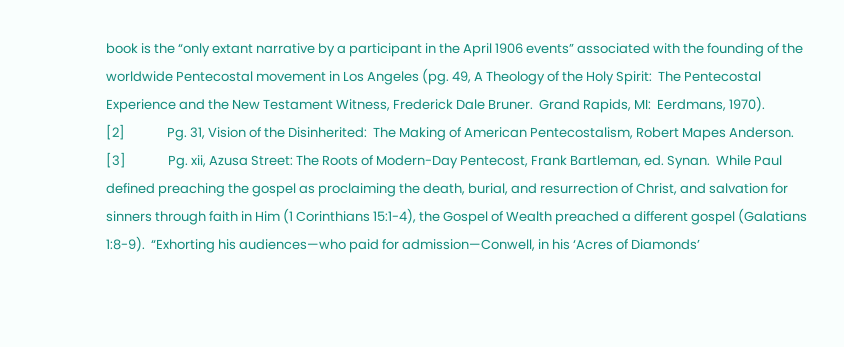book is the “only extant narrative by a participant in the April 1906 events” associated with the founding of the worldwide Pentecostal movement in Los Angeles (pg. 49, A Theology of the Holy Spirit:  The Pentecostal Experience and the New Testament Witness, Frederick Dale Bruner.  Grand Rapids, MI:  Eerdmans, 1970).
[2]              Pg. 31, Vision of the Disinherited:  The Making of American Pentecostalism, Robert Mapes Anderson.
[3]              Pg. xii, Azusa Street: The Roots of Modern-Day Pentecost, Frank Bartleman, ed. Synan.  While Paul defined preaching the gospel as proclaiming the death, burial, and resurrection of Christ, and salvation for sinners through faith in Him (1 Corinthians 15:1-4), the Gospel of Wealth preached a different gospel (Galatians 1:8-9).  “Exhorting his audiences—who paid for admission—Conwell, in his ‘Acres of Diamonds’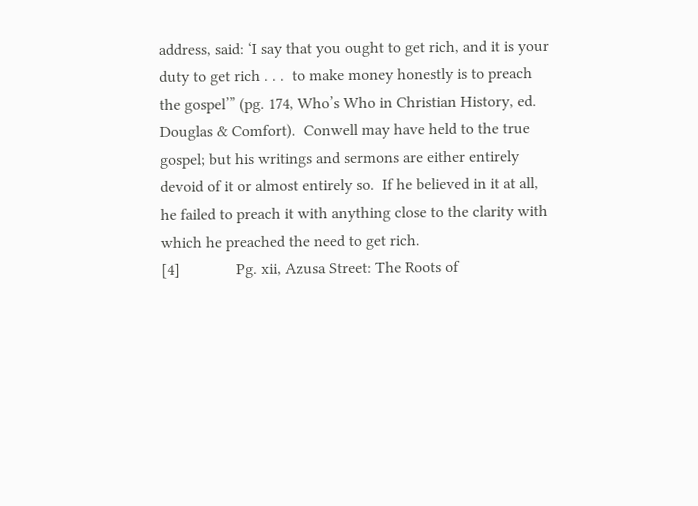address, said: ‘I say that you ought to get rich, and it is your duty to get rich . . .  to make money honestly is to preach the gospel’” (pg. 174, Who’s Who in Christian History, ed. Douglas & Comfort).  Conwell may have held to the true gospel; but his writings and sermons are either entirely devoid of it or almost entirely so.  If he believed in it at all, he failed to preach it with anything close to the clarity with which he preached the need to get rich.
[4]              Pg. xii, Azusa Street: The Roots of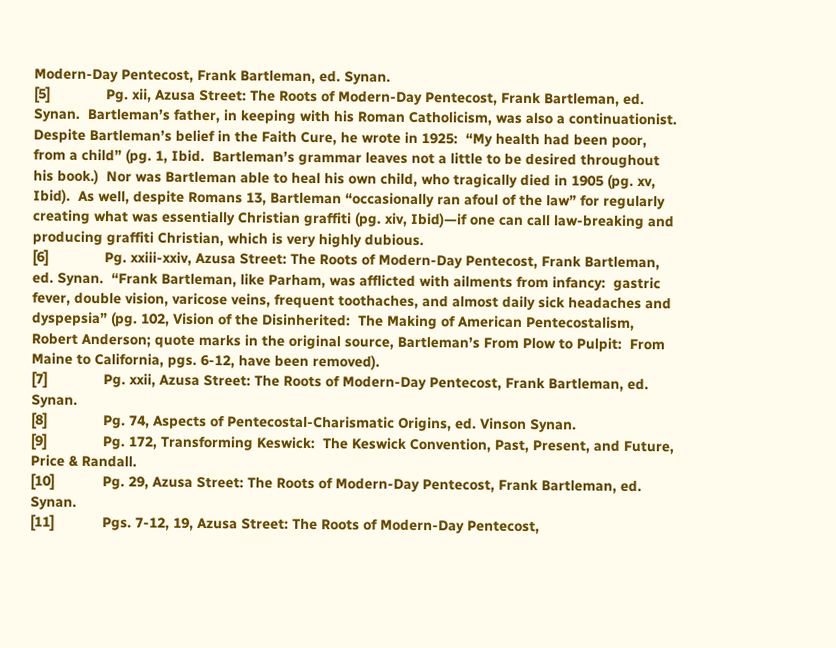Modern-Day Pentecost, Frank Bartleman, ed. Synan.
[5]              Pg. xii, Azusa Street: The Roots of Modern-Day Pentecost, Frank Bartleman, ed. Synan.  Bartleman’s father, in keeping with his Roman Catholicism, was also a continuationist.  Despite Bartleman’s belief in the Faith Cure, he wrote in 1925:  “My health had been poor, from a child” (pg. 1, Ibid.  Bartleman’s grammar leaves not a little to be desired throughout his book.)  Nor was Bartleman able to heal his own child, who tragically died in 1905 (pg. xv, Ibid).  As well, despite Romans 13, Bartleman “occasionally ran afoul of the law” for regularly creating what was essentially Christian graffiti (pg. xiv, Ibid)—if one can call law-breaking and producing graffiti Christian, which is very highly dubious.
[6]              Pg. xxiii-xxiv, Azusa Street: The Roots of Modern-Day Pentecost, Frank Bartleman, ed. Synan.  “Frank Bartleman, like Parham, was afflicted with ailments from infancy:  gastric fever, double vision, varicose veins, frequent toothaches, and almost daily sick headaches and dyspepsia” (pg. 102, Vision of the Disinherited:  The Making of American Pentecostalism, Robert Anderson; quote marks in the original source, Bartleman’s From Plow to Pulpit:  From Maine to California, pgs. 6-12, have been removed).
[7]              Pg. xxii, Azusa Street: The Roots of Modern-Day Pentecost, Frank Bartleman, ed. Synan.
[8]              Pg. 74, Aspects of Pentecostal-Charismatic Origins, ed. Vinson Synan.
[9]              Pg. 172, Transforming Keswick:  The Keswick Convention, Past, Present, and Future, Price & Randall.
[10]            Pg. 29, Azusa Street: The Roots of Modern-Day Pentecost, Frank Bartleman, ed. Synan.
[11]            Pgs. 7-12, 19, Azusa Street: The Roots of Modern-Day Pentecost,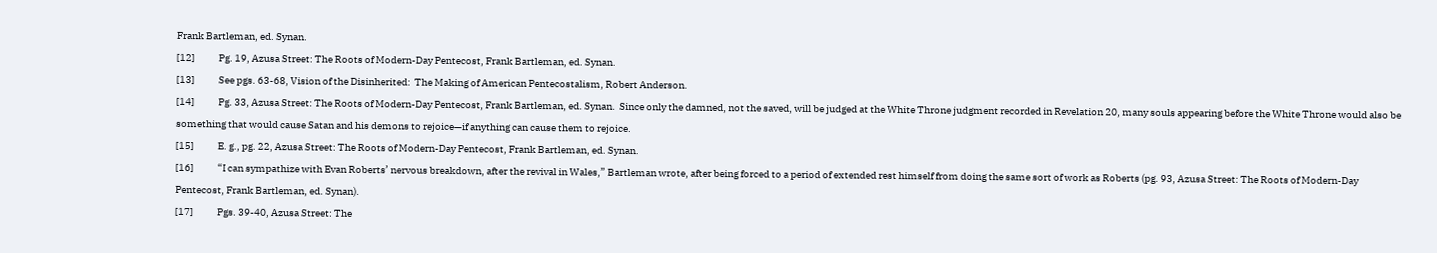Frank Bartleman, ed. Synan.
[12]            Pg. 19, Azusa Street: The Roots of Modern-Day Pentecost, Frank Bartleman, ed. Synan.
[13]            See pgs. 63-68, Vision of the Disinherited:  The Making of American Pentecostalism, Robert Anderson.
[14]            Pg. 33, Azusa Street: The Roots of Modern-Day Pentecost, Frank Bartleman, ed. Synan.  Since only the damned, not the saved, will be judged at the White Throne judgment recorded in Revelation 20, many souls appearing before the White Throne would also be something that would cause Satan and his demons to rejoice—if anything can cause them to rejoice.
[15]            E. g., pg. 22, Azusa Street: The Roots of Modern-Day Pentecost, Frank Bartleman, ed. Synan.
[16]            “I can sympathize with Evan Roberts’ nervous breakdown, after the revival in Wales,” Bartleman wrote, after being forced to a period of extended rest himself from doing the same sort of work as Roberts (pg. 93, Azusa Street: The Roots of Modern-Day Pentecost, Frank Bartleman, ed. Synan).
[17]            Pgs. 39-40, Azusa Street: The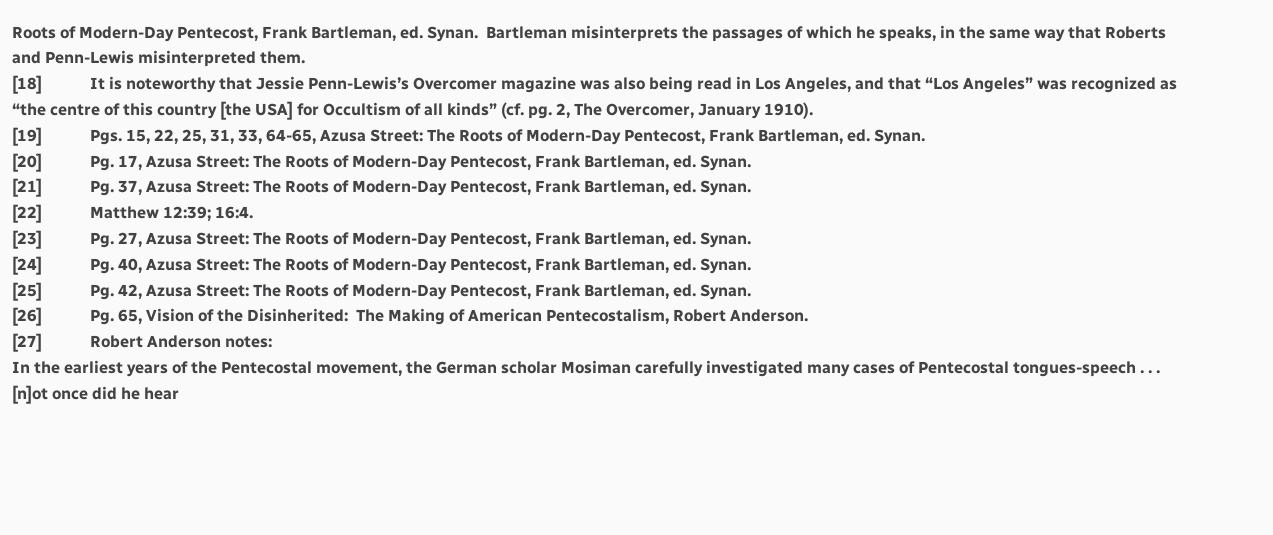Roots of Modern-Day Pentecost, Frank Bartleman, ed. Synan.  Bartleman misinterprets the passages of which he speaks, in the same way that Roberts and Penn-Lewis misinterpreted them.
[18]            It is noteworthy that Jessie Penn-Lewis’s Overcomer magazine was also being read in Los Angeles, and that “Los Angeles” was recognized as “the centre of this country [the USA] for Occultism of all kinds” (cf. pg. 2, The Overcomer, January 1910).
[19]            Pgs. 15, 22, 25, 31, 33, 64-65, Azusa Street: The Roots of Modern-Day Pentecost, Frank Bartleman, ed. Synan.
[20]            Pg. 17, Azusa Street: The Roots of Modern-Day Pentecost, Frank Bartleman, ed. Synan.
[21]            Pg. 37, Azusa Street: The Roots of Modern-Day Pentecost, Frank Bartleman, ed. Synan.
[22]            Matthew 12:39; 16:4.
[23]            Pg. 27, Azusa Street: The Roots of Modern-Day Pentecost, Frank Bartleman, ed. Synan.
[24]            Pg. 40, Azusa Street: The Roots of Modern-Day Pentecost, Frank Bartleman, ed. Synan.
[25]            Pg. 42, Azusa Street: The Roots of Modern-Day Pentecost, Frank Bartleman, ed. Synan.
[26]            Pg. 65, Vision of the Disinherited:  The Making of American Pentecostalism, Robert Anderson.
[27]            Robert Anderson notes:
In the earliest years of the Pentecostal movement, the German scholar Mosiman carefully investigated many cases of Pentecostal tongues-speech . . . [n]ot once did he hear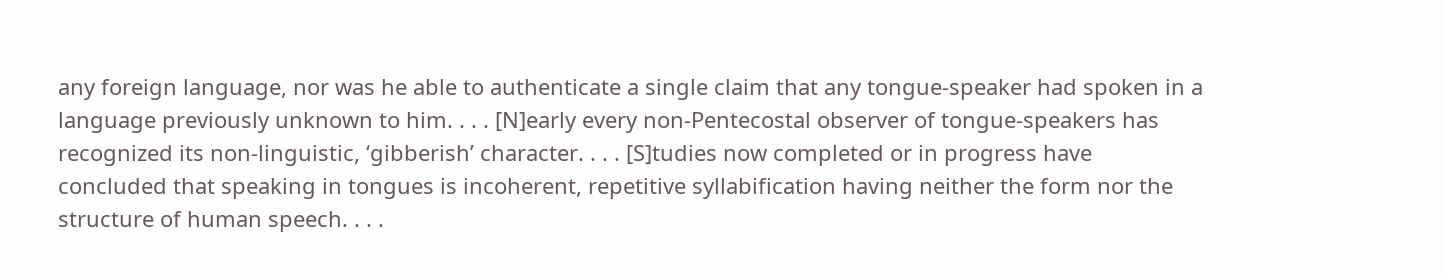any foreign language, nor was he able to authenticate a single claim that any tongue-speaker had spoken in a language previously unknown to him. . . . [N]early every non-Pentecostal observer of tongue-speakers has recognized its non-linguistic, ‘gibberish’ character. . . . [S]tudies now completed or in progress have concluded that speaking in tongues is incoherent, repetitive syllabification having neither the form nor the structure of human speech. . . .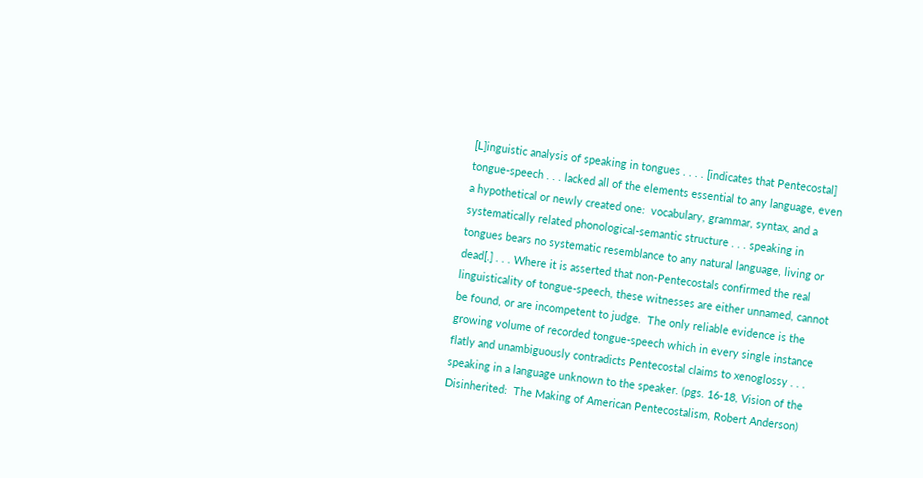[L]inguistic analysis of speaking in tongues . . . . [indicates that Pentecostal] tongue-speech . . . lacked all of the elements essential to any language, even a hypothetical or newly created one:  vocabulary, grammar, syntax, and a systematically related phonological-semantic structure . . . speaking in tongues bears no systematic resemblance to any natural language, living or dead[.] . . . Where it is asserted that non-Pentecostals confirmed the real linguisticality of tongue-speech, these witnesses are either unnamed, cannot be found, or are incompetent to judge.  The only reliable evidence is the growing volume of recorded tongue-speech which in every single instance flatly and unambiguously contradicts Pentecostal claims to xenoglossy . . . speaking in a language unknown to the speaker. (pgs. 16-18, Vision of the Disinherited:  The Making of American Pentecostalism, Robert Anderson)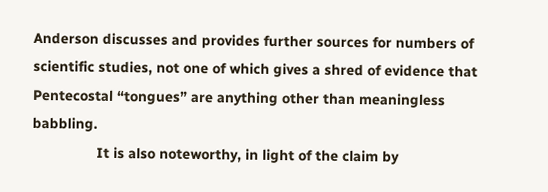Anderson discusses and provides further sources for numbers of scientific studies, not one of which gives a shred of evidence that Pentecostal “tongues” are anything other than meaningless babbling.
                It is also noteworthy, in light of the claim by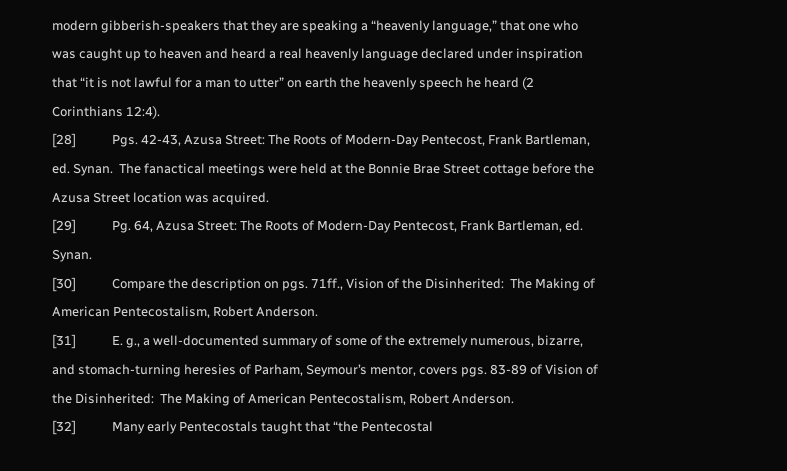modern gibberish-speakers that they are speaking a “heavenly language,” that one who was caught up to heaven and heard a real heavenly language declared under inspiration that “it is not lawful for a man to utter” on earth the heavenly speech he heard (2 Corinthians 12:4).
[28]            Pgs. 42-43, Azusa Street: The Roots of Modern-Day Pentecost, Frank Bartleman, ed. Synan.  The fanactical meetings were held at the Bonnie Brae Street cottage before the Azusa Street location was acquired.
[29]            Pg. 64, Azusa Street: The Roots of Modern-Day Pentecost, Frank Bartleman, ed. Synan.
[30]            Compare the description on pgs. 71ff., Vision of the Disinherited:  The Making of American Pentecostalism, Robert Anderson.
[31]            E. g., a well-documented summary of some of the extremely numerous, bizarre, and stomach-turning heresies of Parham, Seymour’s mentor, covers pgs. 83-89 of Vision of the Disinherited:  The Making of American Pentecostalism, Robert Anderson.
[32]            Many early Pentecostals taught that “the Pentecostal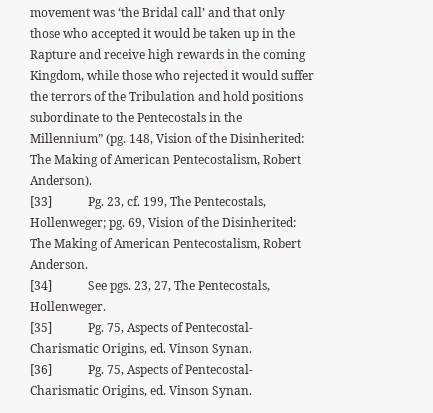movement was ‘the Bridal call’ and that only those who accepted it would be taken up in the Rapture and receive high rewards in the coming Kingdom, while those who rejected it would suffer the terrors of the Tribulation and hold positions subordinate to the Pentecostals in the Millennium” (pg. 148, Vision of the Disinherited:  The Making of American Pentecostalism, Robert Anderson).
[33]            Pg. 23, cf. 199, The Pentecostals, Hollenweger; pg. 69, Vision of the Disinherited:  The Making of American Pentecostalism, Robert Anderson.
[34]            See pgs. 23, 27, The Pentecostals, Hollenweger.
[35]            Pg. 75, Aspects of Pentecostal-Charismatic Origins, ed. Vinson Synan.
[36]            Pg. 75, Aspects of Pentecostal-Charismatic Origins, ed. Vinson Synan.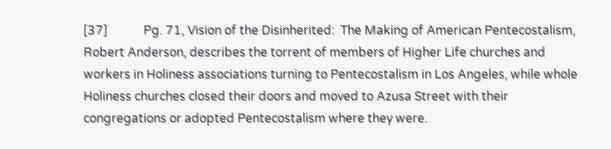[37]            Pg. 71, Vision of the Disinherited:  The Making of American Pentecostalism, Robert Anderson, describes the torrent of members of Higher Life churches and workers in Holiness associations turning to Pentecostalism in Los Angeles, while whole Holiness churches closed their doors and moved to Azusa Street with their congregations or adopted Pentecostalism where they were.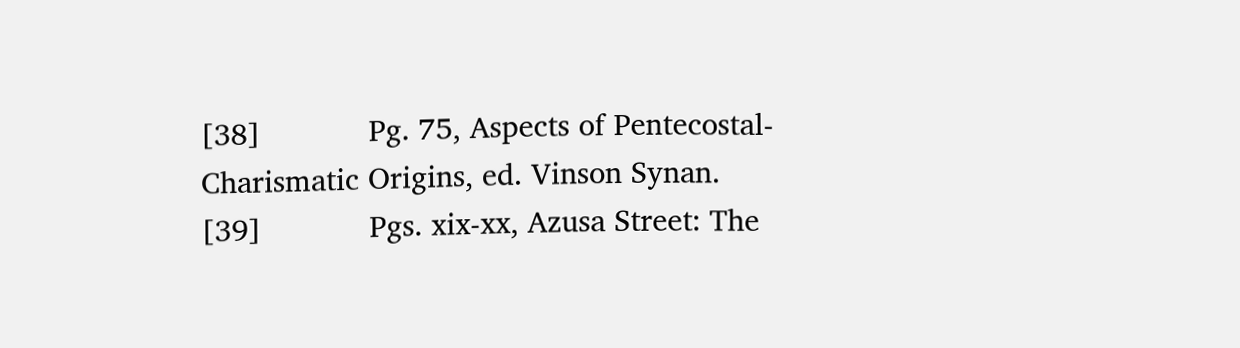[38]            Pg. 75, Aspects of Pentecostal-Charismatic Origins, ed. Vinson Synan.
[39]            Pgs. xix-xx, Azusa Street: The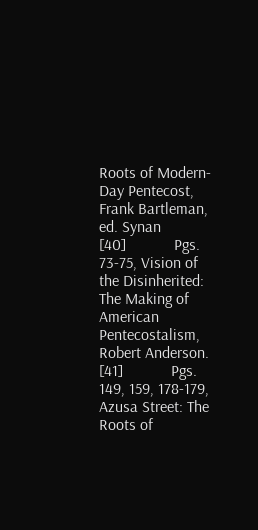Roots of Modern-Day Pentecost, Frank Bartleman, ed. Synan
[40]            Pgs. 73-75, Vision of the Disinherited:  The Making of American Pentecostalism, Robert Anderson.
[41]            Pgs. 149, 159, 178-179, Azusa Street: The Roots of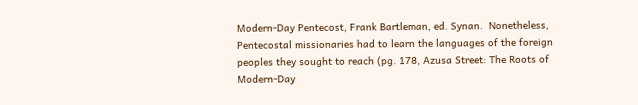Modern-Day Pentecost, Frank Bartleman, ed. Synan.  Nonetheless, Pentecostal missionaries had to learn the languages of the foreign peoples they sought to reach (pg. 178, Azusa Street: The Roots of Modern-Day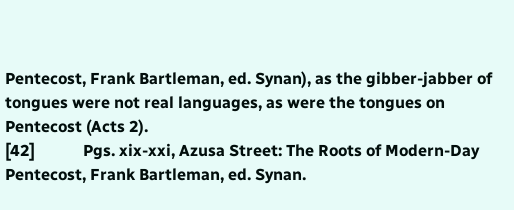Pentecost, Frank Bartleman, ed. Synan), as the gibber-jabber of tongues were not real languages, as were the tongues on Pentecost (Acts 2).
[42]            Pgs. xix-xxi, Azusa Street: The Roots of Modern-Day Pentecost, Frank Bartleman, ed. Synan.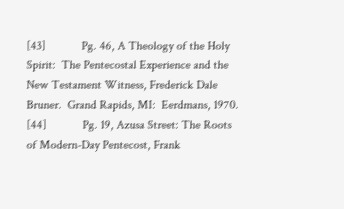[43]            Pg. 46, A Theology of the Holy Spirit:  The Pentecostal Experience and the New Testament Witness, Frederick Dale Bruner.  Grand Rapids, MI:  Eerdmans, 1970.
[44]            Pg. 19, Azusa Street: The Roots of Modern-Day Pentecost, Frank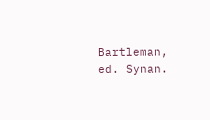Bartleman, ed. Synan.